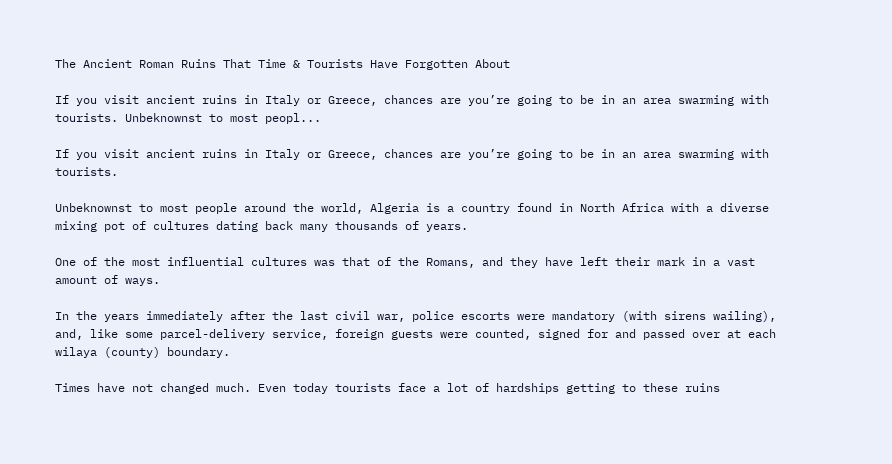The Ancient Roman Ruins That Time & Tourists Have Forgotten About

If you visit ancient ruins in Italy or Greece, chances are you’re going to be in an area swarming with tourists. Unbeknownst to most peopl...

If you visit ancient ruins in Italy or Greece, chances are you’re going to be in an area swarming with tourists.

Unbeknownst to most people around the world, Algeria is a country found in North Africa with a diverse mixing pot of cultures dating back many thousands of years.

One of the most influential cultures was that of the Romans, and they have left their mark in a vast amount of ways.

In the years immediately after the last civil war, police escorts were mandatory (with sirens wailing), and, like some parcel-delivery service, foreign guests were counted, signed for and passed over at each wilaya (county) boundary.

Times have not changed much. Even today tourists face a lot of hardships getting to these ruins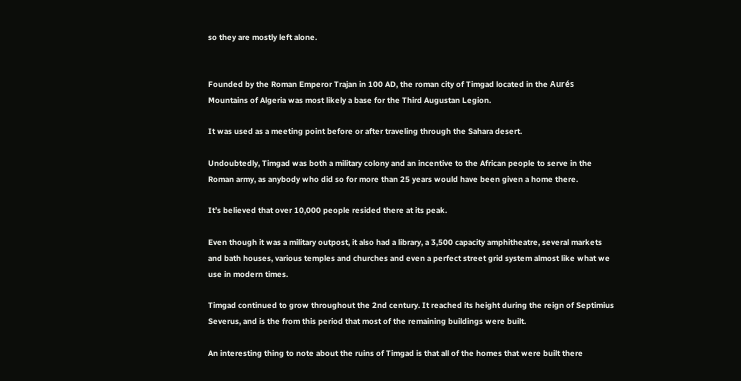so they are mostly left alone.


Founded by the Roman Emperor Trajan in 100 AD, the roman city of Timgad located in the Aurés Mountains of Algeria was most likely a base for the Third Augustan Legion.

It was used as a meeting point before or after traveling through the Sahara desert.

Undoubtedly, Timgad was both a military colony and an incentive to the African people to serve in the Roman army, as anybody who did so for more than 25 years would have been given a home there.

It’s believed that over 10,000 people resided there at its peak.

Even though it was a military outpost, it also had a library, a 3,500 capacity amphitheatre, several markets and bath houses, various temples and churches and even a perfect street grid system almost like what we use in modern times.

Timgad continued to grow throughout the 2nd century. It reached its height during the reign of Septimius Severus, and is the from this period that most of the remaining buildings were built.

An interesting thing to note about the ruins of Timgad is that all of the homes that were built there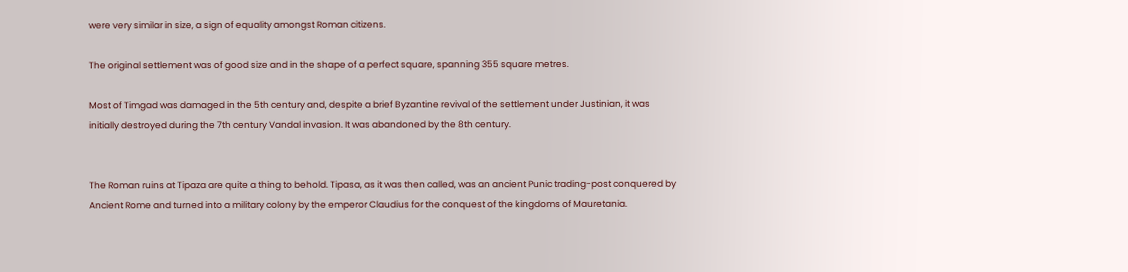were very similar in size, a sign of equality amongst Roman citizens.

The original settlement was of good size and in the shape of a perfect square, spanning 355 square metres.

Most of Timgad was damaged in the 5th century and, despite a brief Byzantine revival of the settlement under Justinian, it was initially destroyed during the 7th century Vandal invasion. It was abandoned by the 8th century.


The Roman ruins at Tipaza are quite a thing to behold. Tipasa, as it was then called, was an ancient Punic trading-post conquered by Ancient Rome and turned into a military colony by the emperor Claudius for the conquest of the kingdoms of Mauretania.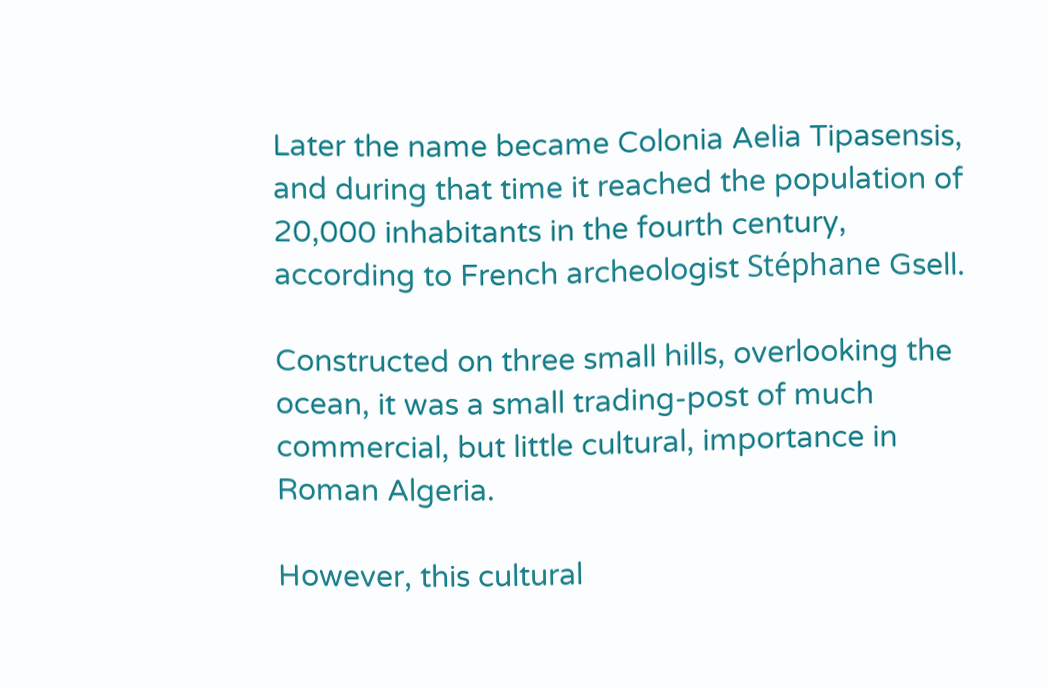Later the name became Colonia Aelia Tipasensis, and during that time it reached the population of 20,000 inhabitants in the fourth century, according to French archeologist Stéphane Gsell.

Constructed on three small hills, overlooking the ocean, it was a small trading-post of much commercial, but little cultural, importance in Roman Algeria.

However, this cultural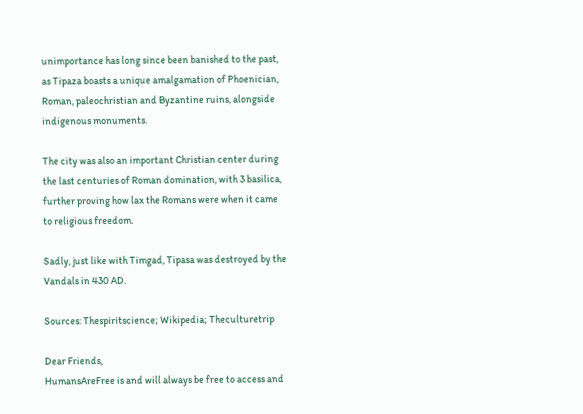unimportance has long since been banished to the past, as Tipaza boasts a unique amalgamation of Phoenician, Roman, paleochristian and Byzantine ruins, alongside indigenous monuments.

The city was also an important Christian center during the last centuries of Roman domination, with 3 basilica, further proving how lax the Romans were when it came to religious freedom.

Sadly, just like with Timgad, Tipasa was destroyed by the Vandals in 430 AD.

Sources: Thespiritscience; Wikipedia; Theculturetrip

Dear Friends,
HumansAreFree is and will always be free to access and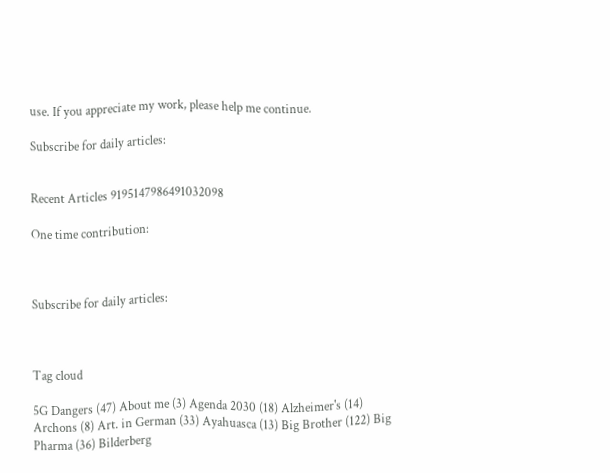use. If you appreciate my work, please help me continue.

Subscribe for daily articles:


Recent Articles 9195147986491032098

One time contribution:



Subscribe for daily articles:



Tag cloud

5G Dangers (47) About me (3) Agenda 2030 (18) Alzheimer's (14) Archons (8) Art. in German (33) Ayahuasca (13) Big Brother (122) Big Pharma (36) Bilderberg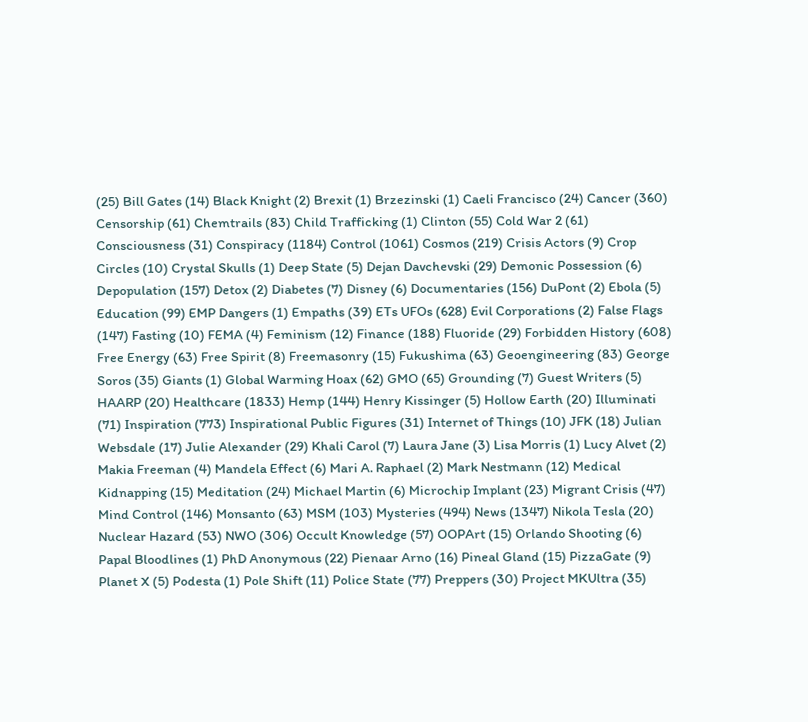(25) Bill Gates (14) Black Knight (2) Brexit (1) Brzezinski (1) Caeli Francisco (24) Cancer (360) Censorship (61) Chemtrails (83) Child Trafficking (1) Clinton (55) Cold War 2 (61) Consciousness (31) Conspiracy (1184) Control (1061) Cosmos (219) Crisis Actors (9) Crop Circles (10) Crystal Skulls (1) Deep State (5) Dejan Davchevski (29) Demonic Possession (6) Depopulation (157) Detox (2) Diabetes (7) Disney (6) Documentaries (156) DuPont (2) Ebola (5) Education (99) EMP Dangers (1) Empaths (39) ETs UFOs (628) Evil Corporations (2) False Flags (147) Fasting (10) FEMA (4) Feminism (12) Finance (188) Fluoride (29) Forbidden History (608) Free Energy (63) Free Spirit (8) Freemasonry (15) Fukushima (63) Geoengineering (83) George Soros (35) Giants (1) Global Warming Hoax (62) GMO (65) Grounding (7) Guest Writers (5) HAARP (20) Healthcare (1833) Hemp (144) Henry Kissinger (5) Hollow Earth (20) Illuminati (71) Inspiration (773) Inspirational Public Figures (31) Internet of Things (10) JFK (18) Julian Websdale (17) Julie Alexander (29) Khali Carol (7) Laura Jane (3) Lisa Morris (1) Lucy Alvet (2) Makia Freeman (4) Mandela Effect (6) Mari A. Raphael (2) Mark Nestmann (12) Medical Kidnapping (15) Meditation (24) Michael Martin (6) Microchip Implant (23) Migrant Crisis (47) Mind Control (146) Monsanto (63) MSM (103) Mysteries (494) News (1347) Nikola Tesla (20) Nuclear Hazard (53) NWO (306) Occult Knowledge (57) OOPArt (15) Orlando Shooting (6) Papal Bloodlines (1) PhD Anonymous (22) Pienaar Arno (16) Pineal Gland (15) PizzaGate (9) Planet X (5) Podesta (1) Pole Shift (11) Police State (77) Preppers (30) Project MKUltra (35)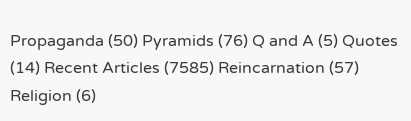Propaganda (50) Pyramids (76) Q and A (5) Quotes (14) Recent Articles (7585) Reincarnation (57) Religion (6)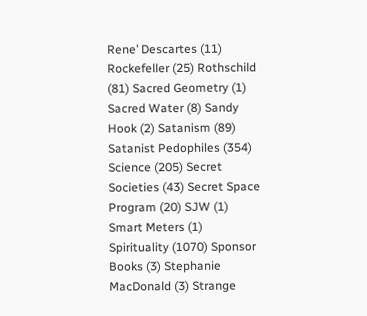Rene’ Descartes (11) Rockefeller (25) Rothschild (81) Sacred Geometry (1) Sacred Water (8) Sandy Hook (2) Satanism (89) Satanist Pedophiles (354) Science (205) Secret Societies (43) Secret Space Program (20) SJW (1) Smart Meters (1) Spirituality (1070) Sponsor Books (3) Stephanie MacDonald (3) Strange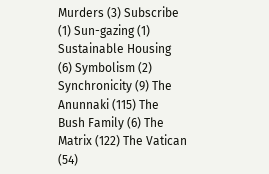Murders (3) Subscribe (1) Sun-gazing (1) Sustainable Housing (6) Symbolism (2) Synchronicity (9) The Anunnaki (115) The Bush Family (6) The Matrix (122) The Vatican (54)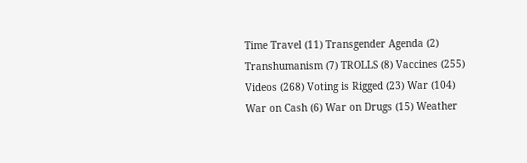Time Travel (11) Transgender Agenda (2) Transhumanism (7) TROLLS (8) Vaccines (255) Videos (268) Voting is Rigged (23) War (104) War on Cash (6) War on Drugs (15) Weather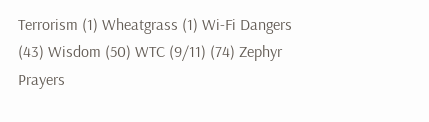Terrorism (1) Wheatgrass (1) Wi-Fi Dangers (43) Wisdom (50) WTC (9/11) (74) Zephyr Prayers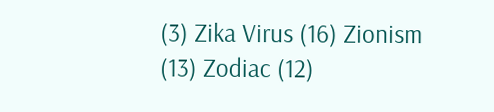(3) Zika Virus (16) Zionism (13) Zodiac (12)